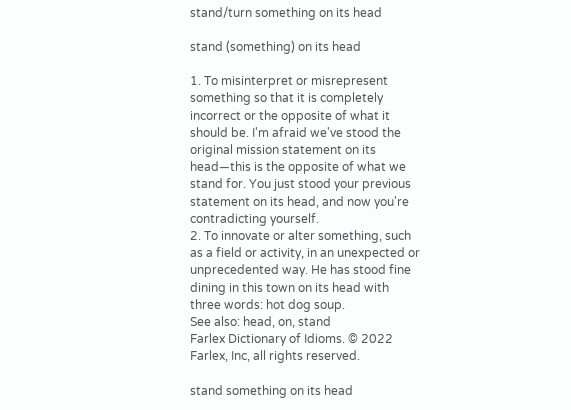stand/turn something on its head

stand (something) on its head

1. To misinterpret or misrepresent something so that it is completely incorrect or the opposite of what it should be. I'm afraid we've stood the original mission statement on its head—this is the opposite of what we stand for. You just stood your previous statement on its head, and now you're contradicting yourself.
2. To innovate or alter something, such as a field or activity, in an unexpected or unprecedented way. He has stood fine dining in this town on its head with three words: hot dog soup.
See also: head, on, stand
Farlex Dictionary of Idioms. © 2022 Farlex, Inc, all rights reserved.

stand something on its head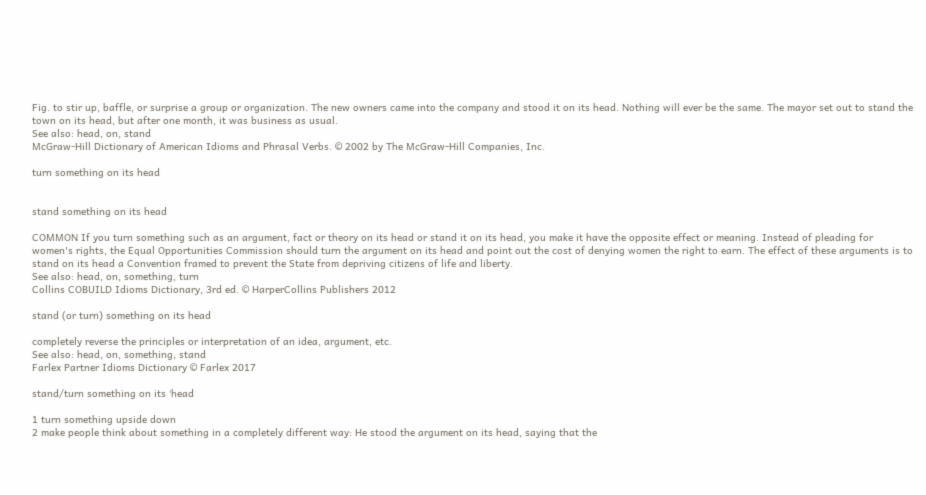Fig. to stir up, baffle, or surprise a group or organization. The new owners came into the company and stood it on its head. Nothing will ever be the same. The mayor set out to stand the town on its head, but after one month, it was business as usual.
See also: head, on, stand
McGraw-Hill Dictionary of American Idioms and Phrasal Verbs. © 2002 by The McGraw-Hill Companies, Inc.

turn something on its head


stand something on its head

COMMON If you turn something such as an argument, fact or theory on its head or stand it on its head, you make it have the opposite effect or meaning. Instead of pleading for women's rights, the Equal Opportunities Commission should turn the argument on its head and point out the cost of denying women the right to earn. The effect of these arguments is to stand on its head a Convention framed to prevent the State from depriving citizens of life and liberty.
See also: head, on, something, turn
Collins COBUILD Idioms Dictionary, 3rd ed. © HarperCollins Publishers 2012

stand (or turn) something on its head

completely reverse the principles or interpretation of an idea, argument, etc.
See also: head, on, something, stand
Farlex Partner Idioms Dictionary © Farlex 2017

stand/turn something on its ˈhead

1 turn something upside down
2 make people think about something in a completely different way: He stood the argument on its head, saying that the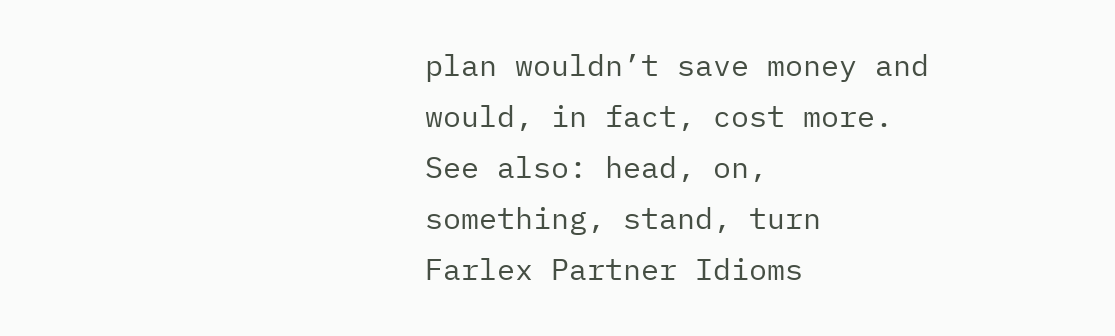plan wouldn’t save money and would, in fact, cost more.
See also: head, on, something, stand, turn
Farlex Partner Idioms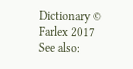Dictionary © Farlex 2017
See also: